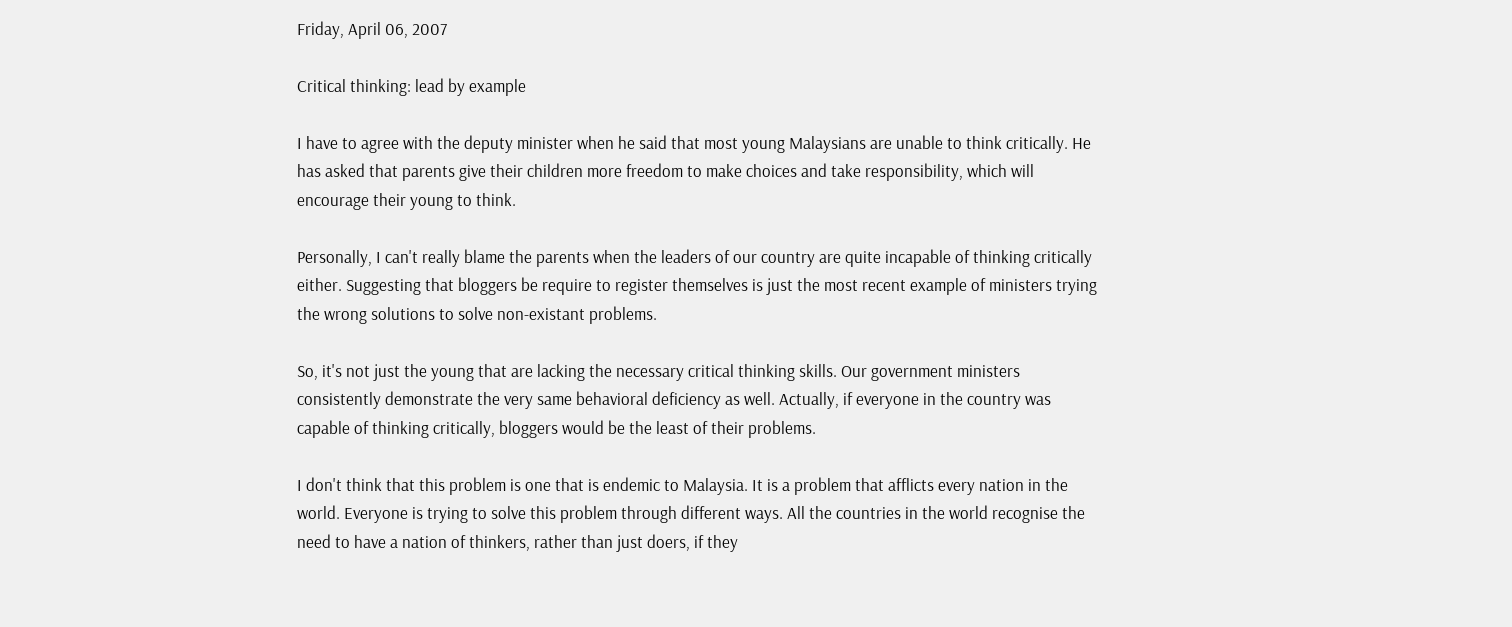Friday, April 06, 2007

Critical thinking: lead by example

I have to agree with the deputy minister when he said that most young Malaysians are unable to think critically. He has asked that parents give their children more freedom to make choices and take responsibility, which will encourage their young to think.

Personally, I can't really blame the parents when the leaders of our country are quite incapable of thinking critically either. Suggesting that bloggers be require to register themselves is just the most recent example of ministers trying the wrong solutions to solve non-existant problems.

So, it's not just the young that are lacking the necessary critical thinking skills. Our government ministers consistently demonstrate the very same behavioral deficiency as well. Actually, if everyone in the country was capable of thinking critically, bloggers would be the least of their problems.

I don't think that this problem is one that is endemic to Malaysia. It is a problem that afflicts every nation in the world. Everyone is trying to solve this problem through different ways. All the countries in the world recognise the need to have a nation of thinkers, rather than just doers, if they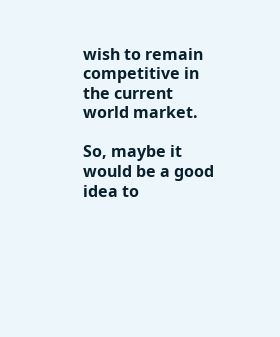wish to remain competitive in the current world market.

So, maybe it would be a good idea to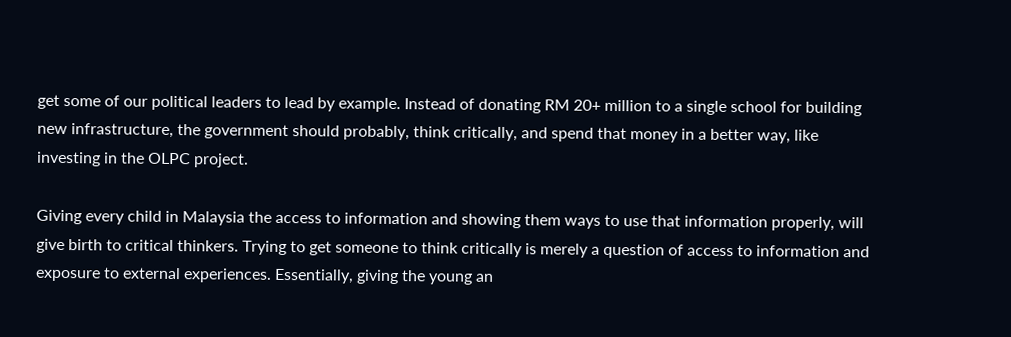get some of our political leaders to lead by example. Instead of donating RM 20+ million to a single school for building new infrastructure, the government should probably, think critically, and spend that money in a better way, like investing in the OLPC project.

Giving every child in Malaysia the access to information and showing them ways to use that information properly, will give birth to critical thinkers. Trying to get someone to think critically is merely a question of access to information and exposure to external experiences. Essentially, giving the young an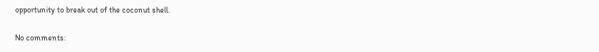opportunity to break out of the coconut shell.

No comments: